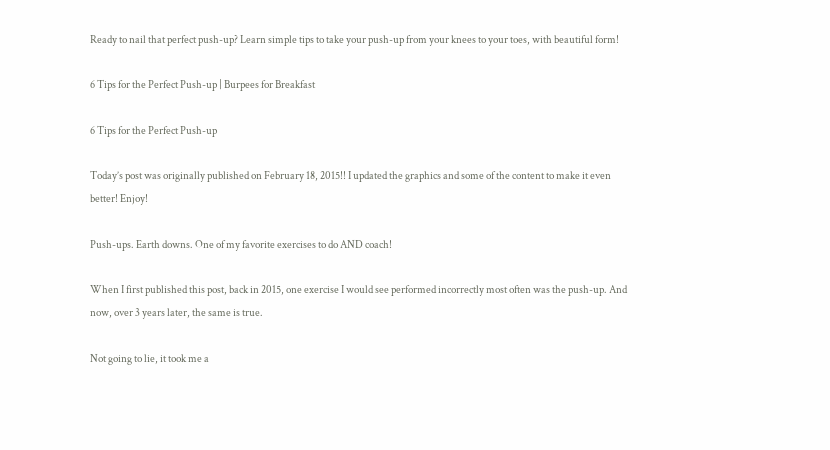Ready to nail that perfect push-up? Learn simple tips to take your push-up from your knees to your toes, with beautiful form!

6 Tips for the Perfect Push-up | Burpees for Breakfast

6 Tips for the Perfect Push-up

Today’s post was originally published on February 18, 2015!! I updated the graphics and some of the content to make it even better! Enjoy!

Push-ups. Earth downs. One of my favorite exercises to do AND coach!

When I first published this post, back in 2015, one exercise I would see performed incorrectly most often was the push-up. And now, over 3 years later, the same is true.

Not going to lie, it took me a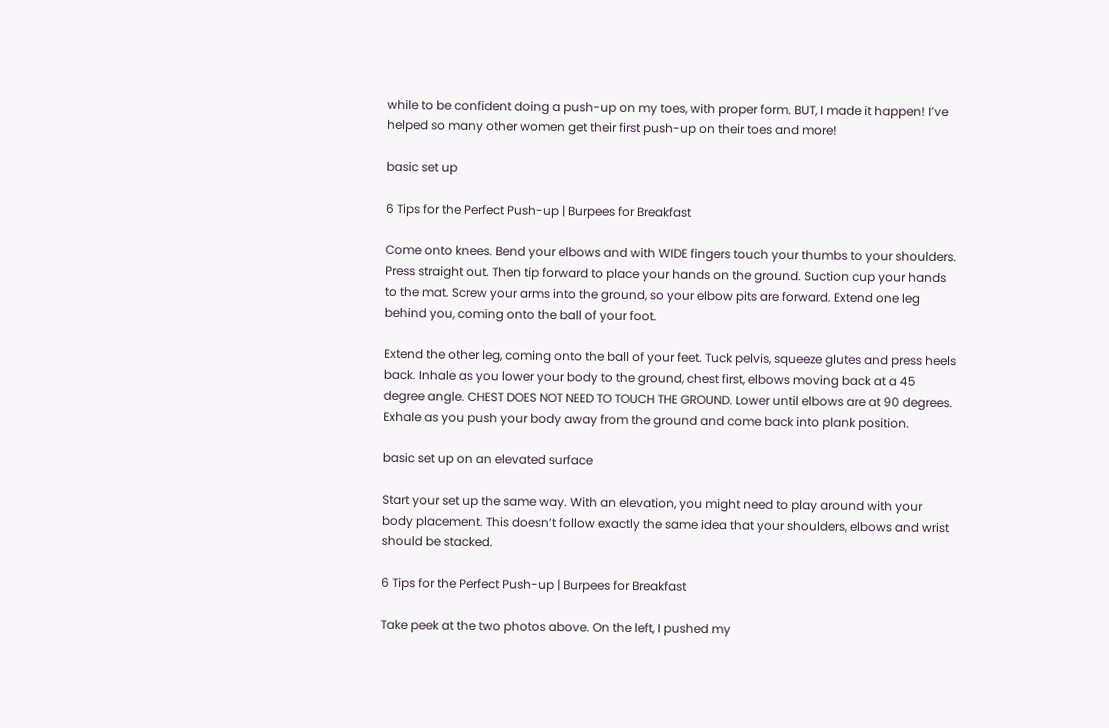while to be confident doing a push-up on my toes, with proper form. BUT, I made it happen! I’ve helped so many other women get their first push-up on their toes and more!

basic set up

6 Tips for the Perfect Push-up | Burpees for Breakfast

Come onto knees. Bend your elbows and with WIDE fingers touch your thumbs to your shoulders. Press straight out. Then tip forward to place your hands on the ground. Suction cup your hands to the mat. Screw your arms into the ground, so your elbow pits are forward. Extend one leg behind you, coming onto the ball of your foot.

Extend the other leg, coming onto the ball of your feet. Tuck pelvis, squeeze glutes and press heels back. Inhale as you lower your body to the ground, chest first, elbows moving back at a 45 degree angle. CHEST DOES NOT NEED TO TOUCH THE GROUND. Lower until elbows are at 90 degrees. Exhale as you push your body away from the ground and come back into plank position.

basic set up on an elevated surface

Start your set up the same way. With an elevation, you might need to play around with your body placement. This doesn’t follow exactly the same idea that your shoulders, elbows and wrist should be stacked.

6 Tips for the Perfect Push-up | Burpees for Breakfast

Take peek at the two photos above. On the left, I pushed my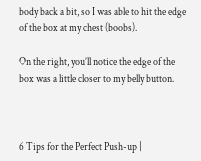body back a bit, so I was able to hit the edge of the box at my chest (boobs).

On the right, you’ll notice the edge of the box was a little closer to my belly button.



6 Tips for the Perfect Push-up |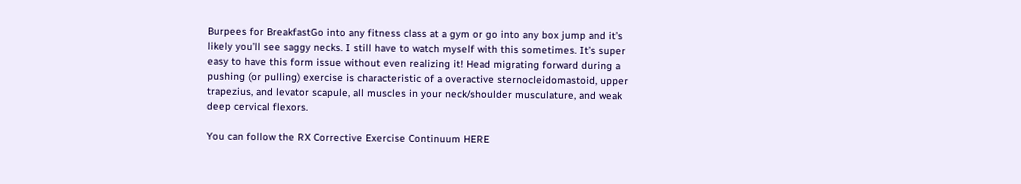Burpees for BreakfastGo into any fitness class at a gym or go into any box jump and it’s likely you’ll see saggy necks. I still have to watch myself with this sometimes. It’s super easy to have this form issue without even realizing it! Head migrating forward during a pushing (or pulling) exercise is characteristic of a overactive sternocleidomastoid, upper trapezius, and levator scapule, all muscles in your neck/shoulder musculature, and weak deep cervical flexors.

You can follow the RX Corrective Exercise Continuum HERE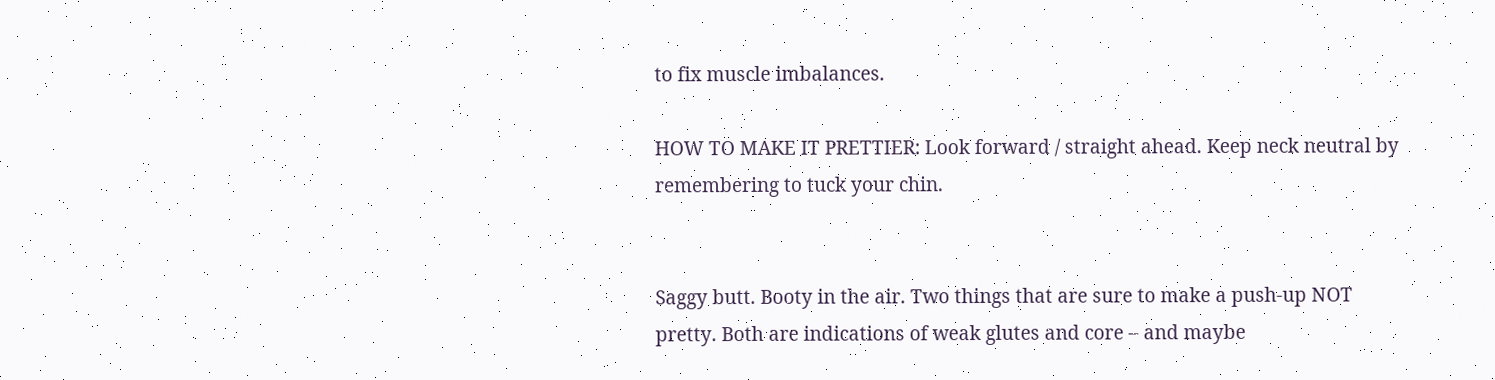to fix muscle imbalances.

HOW TO MAKE IT PRETTIER: Look forward / straight ahead. Keep neck neutral by remembering to tuck your chin.


Saggy butt. Booty in the air. Two things that are sure to make a push-up NOT pretty. Both are indications of weak glutes and core – and maybe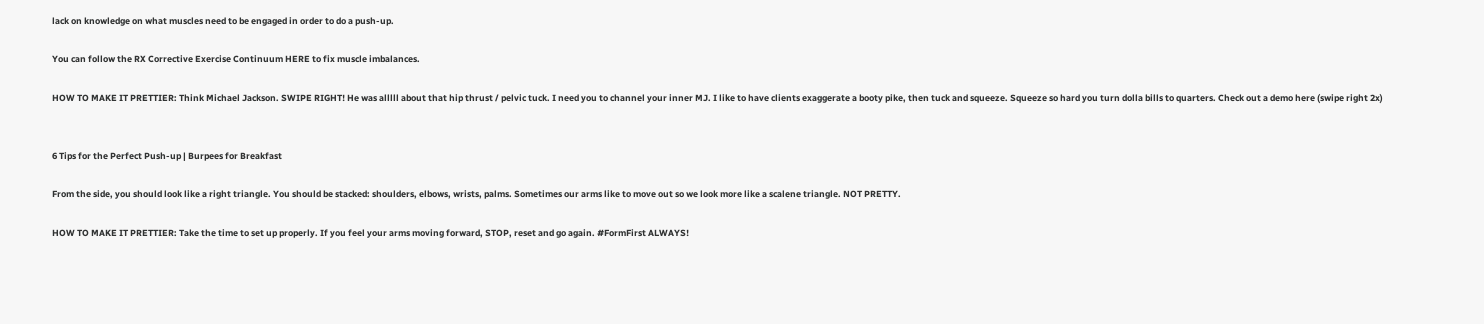lack on knowledge on what muscles need to be engaged in order to do a push-up.

You can follow the RX Corrective Exercise Continuum HERE to fix muscle imbalances.

HOW TO MAKE IT PRETTIER: Think Michael Jackson. SWIPE RIGHT! He was alllll about that hip thrust / pelvic tuck. I need you to channel your inner MJ. I like to have clients exaggerate a booty pike, then tuck and squeeze. Squeeze so hard you turn dolla bills to quarters. Check out a demo here (swipe right 2x)


6 Tips for the Perfect Push-up | Burpees for Breakfast

From the side, you should look like a right triangle. You should be stacked: shoulders, elbows, wrists, palms. Sometimes our arms like to move out so we look more like a scalene triangle. NOT PRETTY.

HOW TO MAKE IT PRETTIER: Take the time to set up properly. If you feel your arms moving forward, STOP, reset and go again. #FormFirst ALWAYS!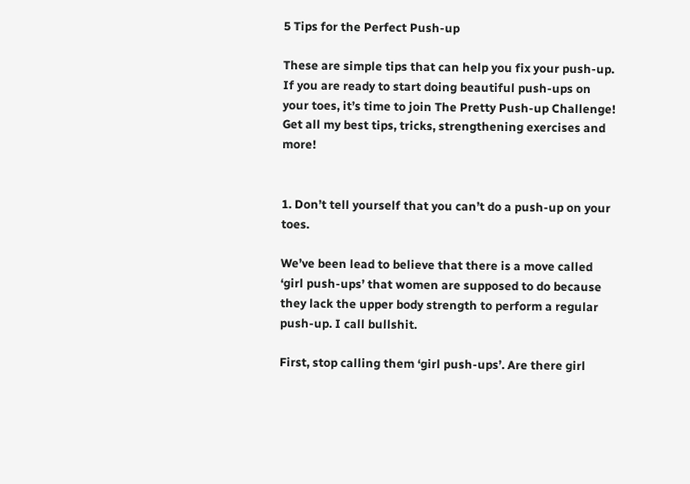5 Tips for the Perfect Push-up

These are simple tips that can help you fix your push-up. If you are ready to start doing beautiful push-ups on your toes, it’s time to join The Pretty Push-up Challenge! Get all my best tips, tricks, strengthening exercises and more!


1. Don’t tell yourself that you can’t do a push-up on your toes.

We’ve been lead to believe that there is a move called ‘girl push-ups’ that women are supposed to do because they lack the upper body strength to perform a regular push-up. I call bullshit.

First, stop calling them ‘girl push-ups’. Are there girl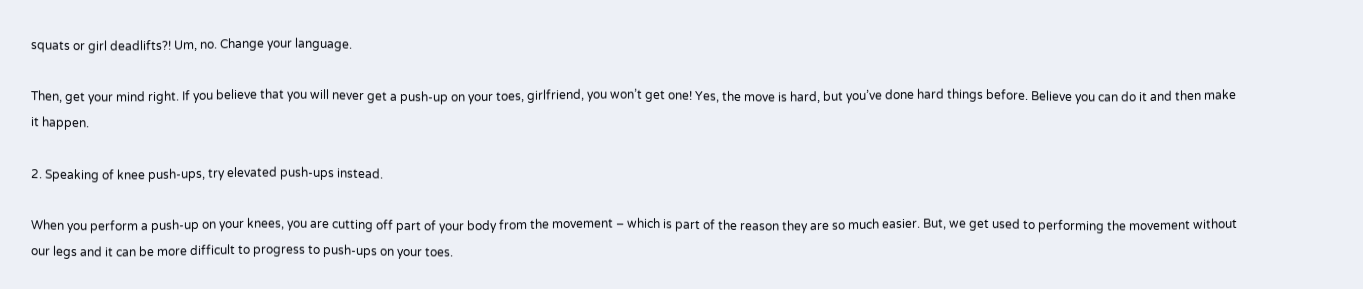squats or girl deadlifts?! Um, no. Change your language.

Then, get your mind right. If you believe that you will never get a push-up on your toes, girlfriend, you won’t get one! Yes, the move is hard, but you’ve done hard things before. Believe you can do it and then make it happen.

2. Speaking of knee push-ups, try elevated push-ups instead.

When you perform a push-up on your knees, you are cutting off part of your body from the movement – which is part of the reason they are so much easier. But, we get used to performing the movement without our legs and it can be more difficult to progress to push-ups on your toes.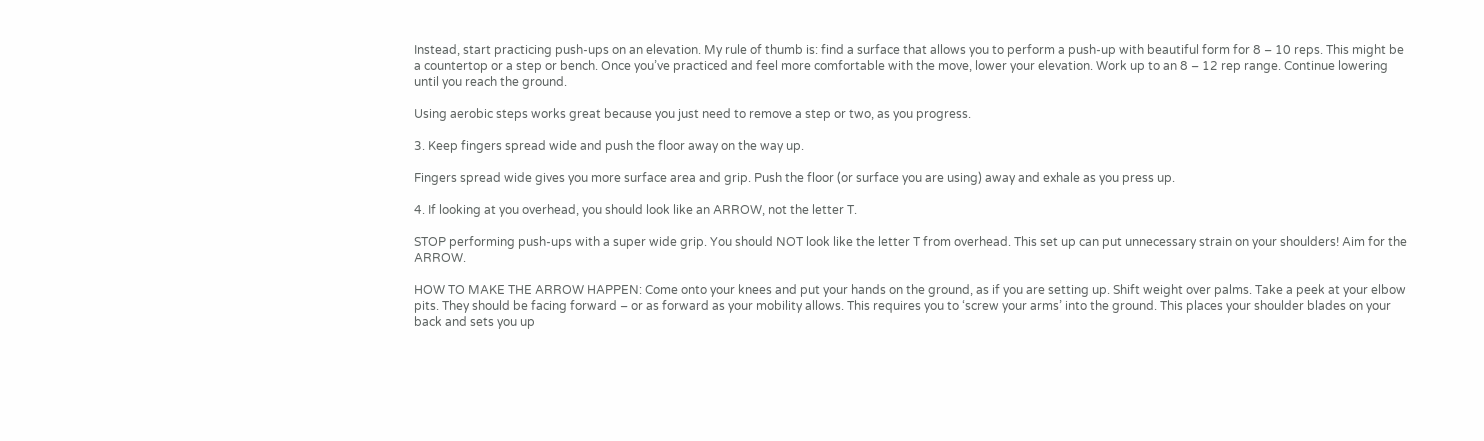Instead, start practicing push-ups on an elevation. My rule of thumb is: find a surface that allows you to perform a push-up with beautiful form for 8 – 10 reps. This might be a countertop or a step or bench. Once you’ve practiced and feel more comfortable with the move, lower your elevation. Work up to an 8 – 12 rep range. Continue lowering until you reach the ground.

Using aerobic steps works great because you just need to remove a step or two, as you progress.

3. Keep fingers spread wide and push the floor away on the way up.

Fingers spread wide gives you more surface area and grip. Push the floor (or surface you are using) away and exhale as you press up.

4. If looking at you overhead, you should look like an ARROW, not the letter T.

STOP performing push-ups with a super wide grip. You should NOT look like the letter T from overhead. This set up can put unnecessary strain on your shoulders! Aim for the ARROW.

HOW TO MAKE THE ARROW HAPPEN: Come onto your knees and put your hands on the ground, as if you are setting up. Shift weight over palms. Take a peek at your elbow pits. They should be facing forward – or as forward as your mobility allows. This requires you to ‘screw your arms’ into the ground. This places your shoulder blades on your back and sets you up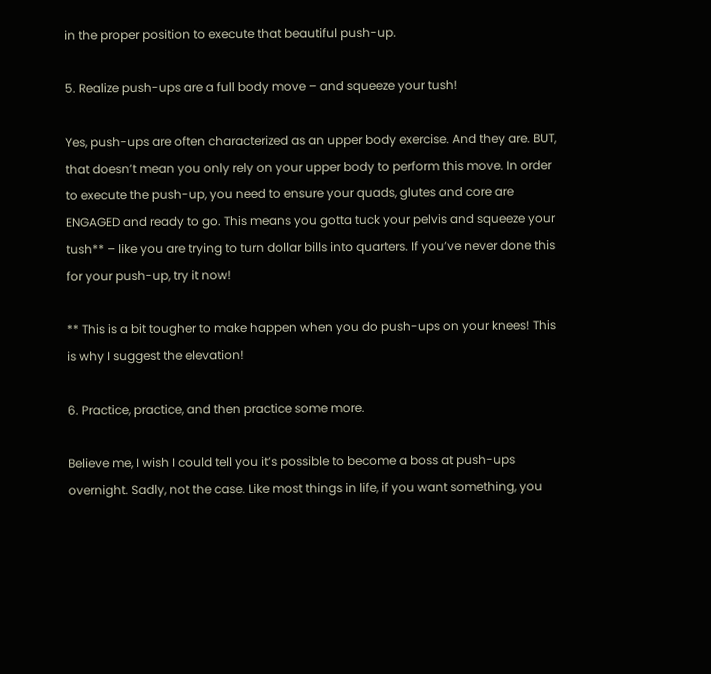in the proper position to execute that beautiful push-up.

5. Realize push-ups are a full body move – and squeeze your tush!

Yes, push-ups are often characterized as an upper body exercise. And they are. BUT, that doesn’t mean you only rely on your upper body to perform this move. In order to execute the push-up, you need to ensure your quads, glutes and core are ENGAGED and ready to go. This means you gotta tuck your pelvis and squeeze your tush** – like you are trying to turn dollar bills into quarters. If you’ve never done this for your push-up, try it now!

** This is a bit tougher to make happen when you do push-ups on your knees! This is why I suggest the elevation!

6. Practice, practice, and then practice some more.

Believe me, I wish I could tell you it’s possible to become a boss at push-ups overnight. Sadly, not the case. Like most things in life, if you want something, you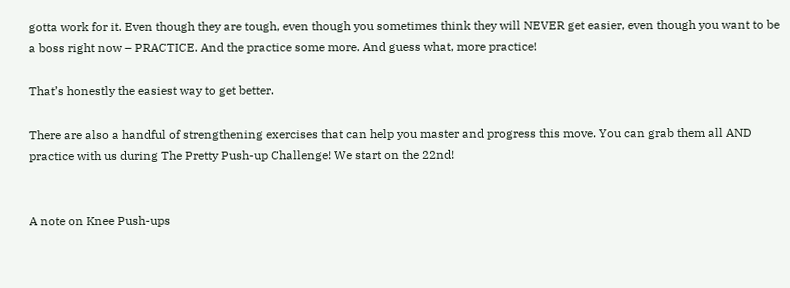gotta work for it. Even though they are tough, even though you sometimes think they will NEVER get easier, even though you want to be a boss right now – PRACTICE. And the practice some more. And guess what, more practice!

That’s honestly the easiest way to get better.

There are also a handful of strengthening exercises that can help you master and progress this move. You can grab them all AND practice with us during The Pretty Push-up Challenge! We start on the 22nd!


A note on Knee Push-ups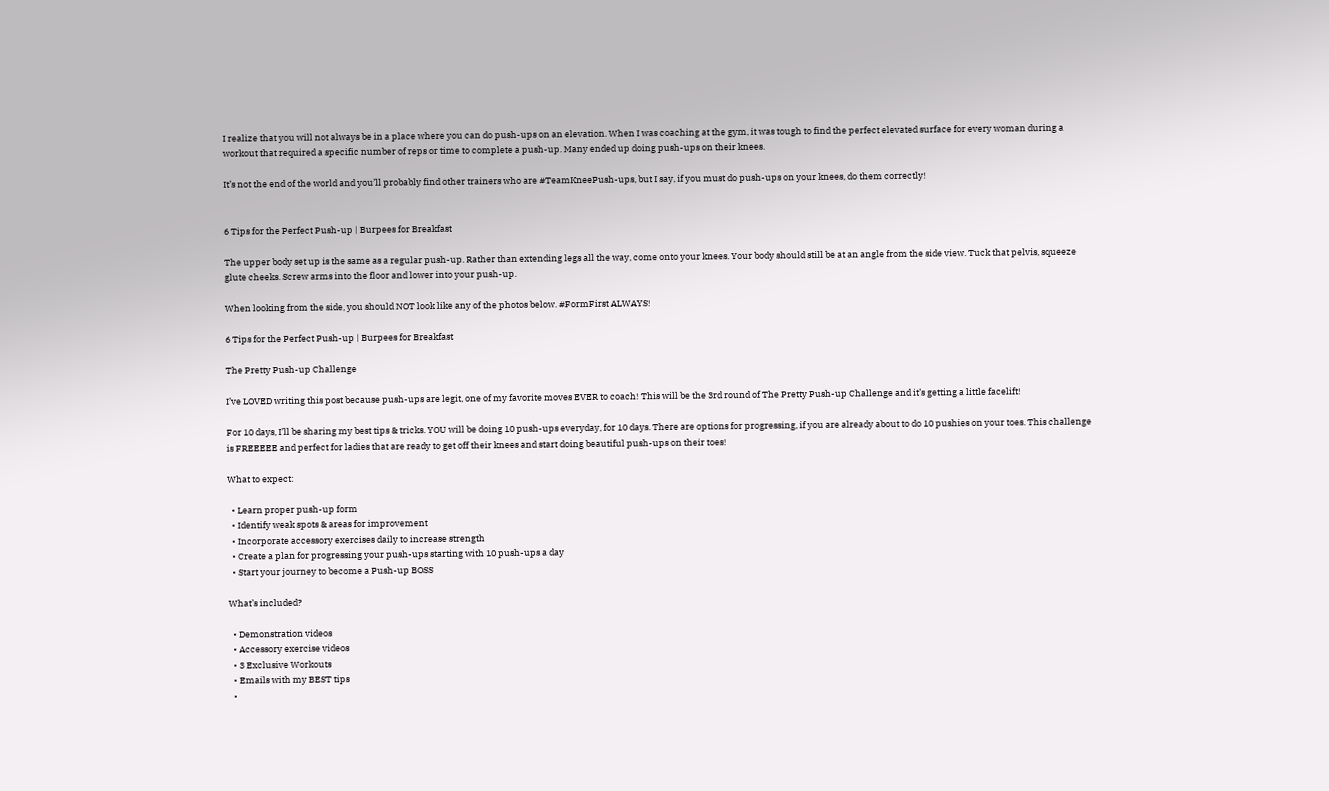I realize that you will not always be in a place where you can do push-ups on an elevation. When I was coaching at the gym, it was tough to find the perfect elevated surface for every woman during a workout that required a specific number of reps or time to complete a push-up. Many ended up doing push-ups on their knees.

It’s not the end of the world and you’ll probably find other trainers who are #TeamKneePush-ups, but I say, if you must do push-ups on your knees, do them correctly!


6 Tips for the Perfect Push-up | Burpees for Breakfast

The upper body set up is the same as a regular push-up. Rather than extending legs all the way, come onto your knees. Your body should still be at an angle from the side view. Tuck that pelvis, squeeze glute cheeks. Screw arms into the floor and lower into your push-up.

When looking from the side, you should NOT look like any of the photos below. #FormFirst ALWAYS!

6 Tips for the Perfect Push-up | Burpees for Breakfast

The Pretty Push-up Challenge

I’ve LOVED writing this post because push-ups are legit, one of my favorite moves EVER to coach! This will be the 3rd round of The Pretty Push-up Challenge and it’s getting a little facelift!

For 10 days, I’ll be sharing my best tips & tricks. YOU will be doing 10 push-ups everyday, for 10 days. There are options for progressing, if you are already about to do 10 pushies on your toes. This challenge is FREEEEE and perfect for ladies that are ready to get off their knees and start doing beautiful push-ups on their toes!

What to expect:

  • Learn proper push-up form
  • Identify weak spots & areas for improvement
  • Incorporate accessory exercises daily to increase strength
  • Create a plan for progressing your push-ups starting with 10 push-ups a day
  • Start your journey to become a Push-up BOSS

What’s included?

  • Demonstration videos
  • Accessory exercise videos
  • 3 Exclusive Workouts
  • Emails with my BEST tips
  •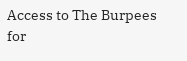Access to The Burpees for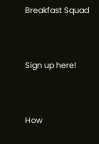Breakfast Squad


Sign up here!


How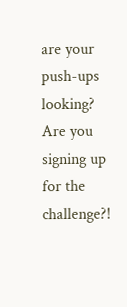are your push-ups looking?
Are you signing up for the challenge?!